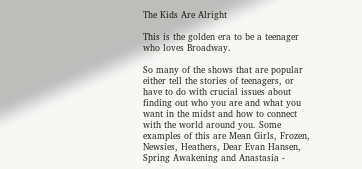The Kids Are Alright

This is the golden era to be a teenager who loves Broadway.

So many of the shows that are popular either tell the stories of teenagers, or have to do with crucial issues about finding out who you are and what you want in the midst and how to connect with the world around you. Some examples of this are Mean Girls, Frozen, Newsies, Heathers, Dear Evan Hansen, Spring Awakening and Anastasia -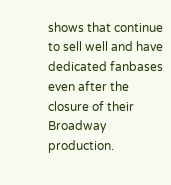shows that continue to sell well and have dedicated fanbases even after the closure of their Broadway production.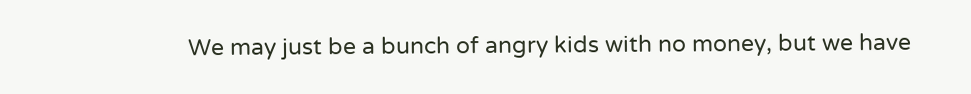We may just be a bunch of angry kids with no money, but we have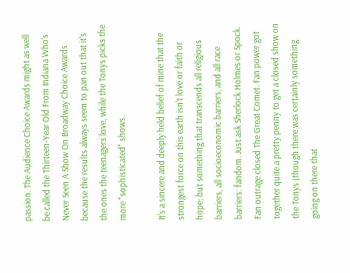passion. The Audience Choice Awards might as well be called the Thirteen-Year Old From Indiana Who's Never Seen A Show On Broadway Choice Awards because the results always seem to pan out that it's the ones the teenagers love, while the Tonys picks the more "sophisticated" shows.

It's a sincere and deeply held belief of mine that the strongest force on this earth isn't love or faith or hope; but something that transcends all religious barriers, all socioeconomic barriers, and all race barriers: fandom. Just ask Sherlock Holmes or Spock. Fan outrage closed The Great Comet. Fan power got together quite a pretty penny to get a closed show on the Tonys (though there was certainly something going on there that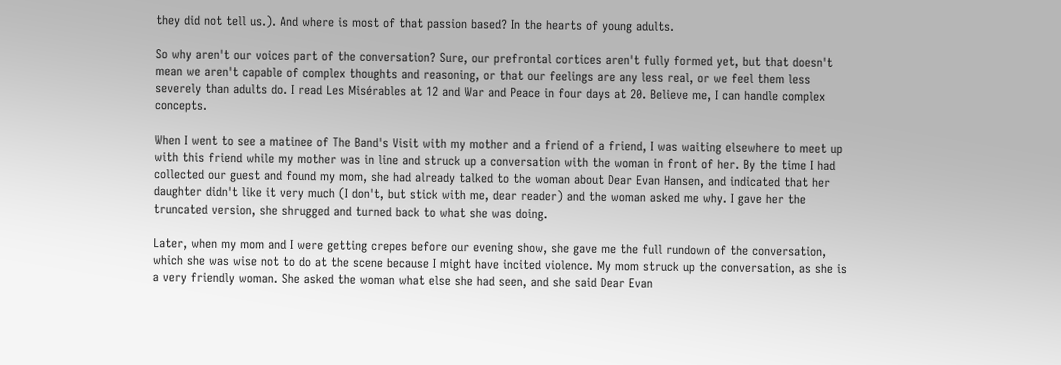they did not tell us.). And where is most of that passion based? In the hearts of young adults.

So why aren't our voices part of the conversation? Sure, our prefrontal cortices aren't fully formed yet, but that doesn't mean we aren't capable of complex thoughts and reasoning, or that our feelings are any less real, or we feel them less severely than adults do. I read Les Misérables at 12 and War and Peace in four days at 20. Believe me, I can handle complex concepts.

When I went to see a matinee of The Band's Visit with my mother and a friend of a friend, I was waiting elsewhere to meet up with this friend while my mother was in line and struck up a conversation with the woman in front of her. By the time I had collected our guest and found my mom, she had already talked to the woman about Dear Evan Hansen, and indicated that her daughter didn't like it very much (I don't, but stick with me, dear reader) and the woman asked me why. I gave her the truncated version, she shrugged and turned back to what she was doing.

Later, when my mom and I were getting crepes before our evening show, she gave me the full rundown of the conversation, which she was wise not to do at the scene because I might have incited violence. My mom struck up the conversation, as she is a very friendly woman. She asked the woman what else she had seen, and she said Dear Evan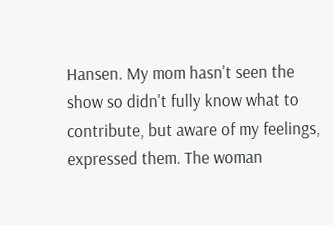Hansen. My mom hasn't seen the show so didn't fully know what to contribute, but aware of my feelings, expressed them. The woman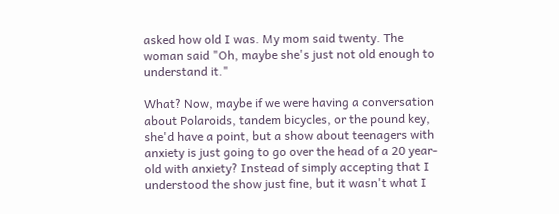asked how old I was. My mom said twenty. The woman said "Oh, maybe she's just not old enough to understand it."

What? Now, maybe if we were having a conversation about Polaroids, tandem bicycles, or the pound key, she'd have a point, but a show about teenagers with anxiety is just going to go over the head of a 20 year-old with anxiety? Instead of simply accepting that I understood the show just fine, but it wasn't what I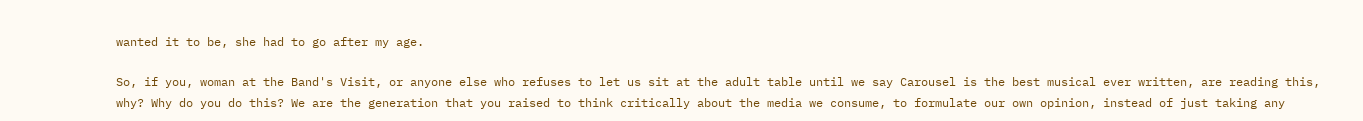wanted it to be, she had to go after my age.

So, if you, woman at the Band's Visit, or anyone else who refuses to let us sit at the adult table until we say Carousel is the best musical ever written, are reading this, why? Why do you do this? We are the generation that you raised to think critically about the media we consume, to formulate our own opinion, instead of just taking any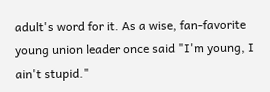adult's word for it. As a wise, fan-favorite young union leader once said "I'm young, I ain't stupid."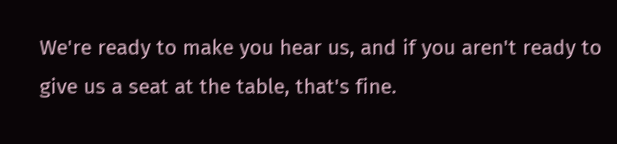We're ready to make you hear us, and if you aren't ready to give us a seat at the table, that's fine.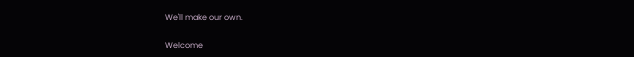We'll make our own.

Welcome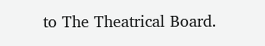to The Theatrical Board.